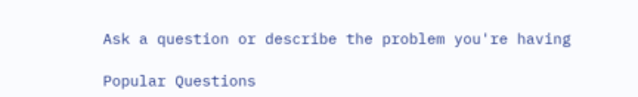Ask a question or describe the problem you're having

Popular Questions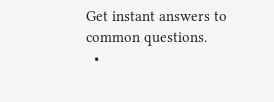Get instant answers to common questions.
  •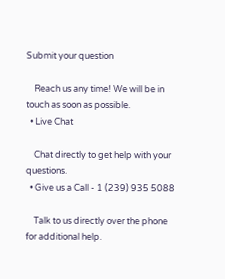Submit your question

    Reach us any time! We will be in touch as soon as possible.
  • Live Chat

    Chat directly to get help with your questions.
  • Give us a Call - 1 (239) 935 5088

    Talk to us directly over the phone for additional help.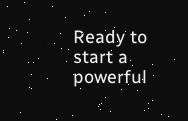Ready to start a powerful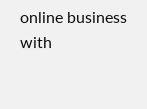online business with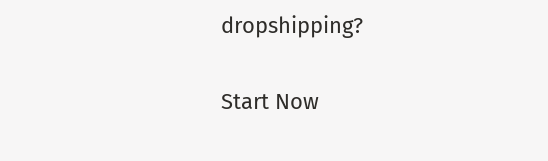dropshipping?

Start Now